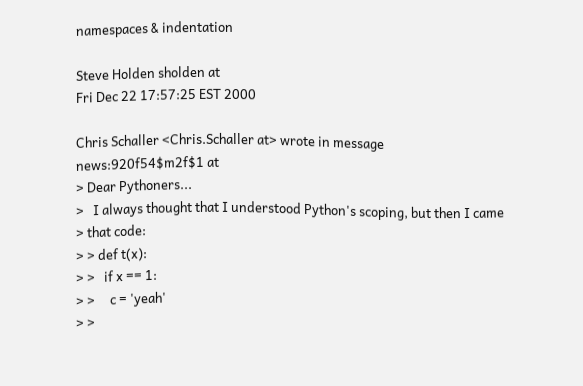namespaces & indentation

Steve Holden sholden at
Fri Dec 22 17:57:25 EST 2000

Chris Schaller <Chris.Schaller at> wrote in message
news:920f54$m2f$1 at
> Dear Pythoners...
>   I always thought that I understood Python's scoping, but then I came
> that code:
> > def t(x):
> >   if x == 1:
> >     c = 'yeah'
> >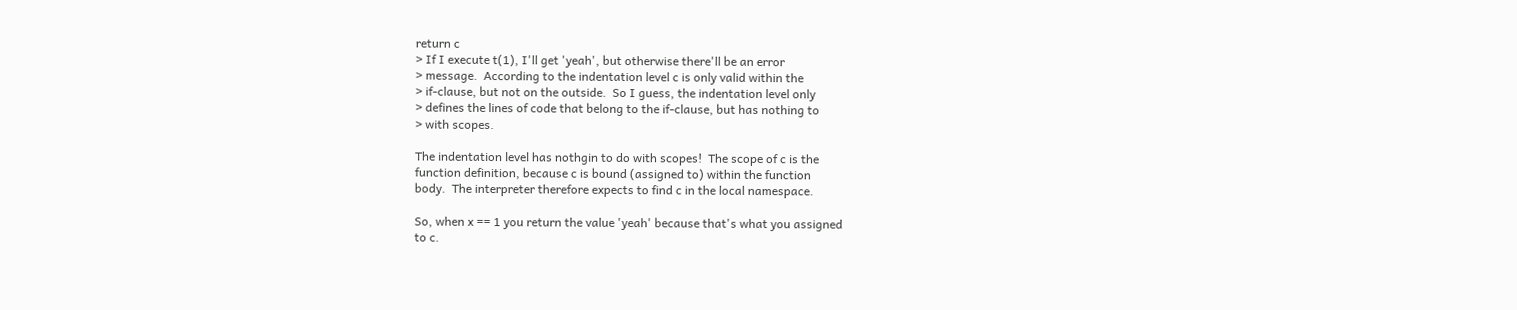return c
> If I execute t(1), I'll get 'yeah', but otherwise there'll be an error
> message.  According to the indentation level c is only valid within the
> if-clause, but not on the outside.  So I guess, the indentation level only
> defines the lines of code that belong to the if-clause, but has nothing to
> with scopes.

The indentation level has nothgin to do with scopes!  The scope of c is the
function definition, because c is bound (assigned to) within the function
body.  The interpreter therefore expects to find c in the local namespace.

So, when x == 1 you return the value 'yeah' because that's what you assigned
to c.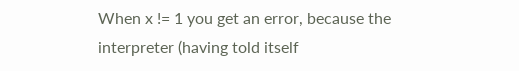When x != 1 you get an error, because the interpreter (having told itself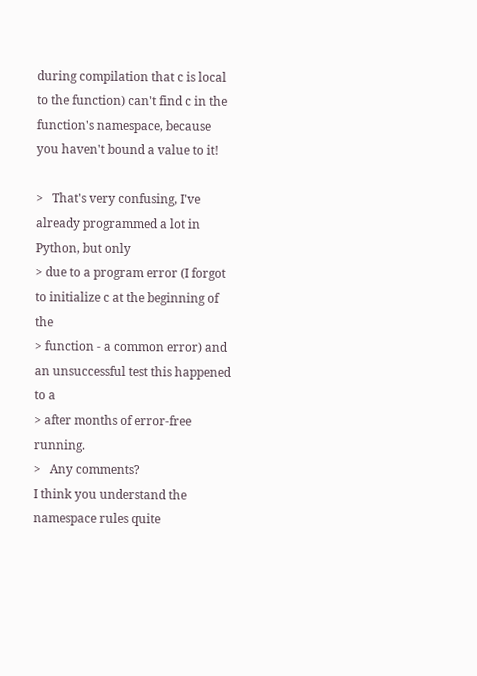during compilation that c is local to the function) can't find c in the
function's namespace, because you haven't bound a value to it!

>   That's very confusing, I've already programmed a lot in Python, but only
> due to a program error (I forgot to initialize c at the beginning of the
> function - a common error) and an unsuccessful test this happened to a
> after months of error-free running.
>   Any comments?
I think you understand the namespace rules quite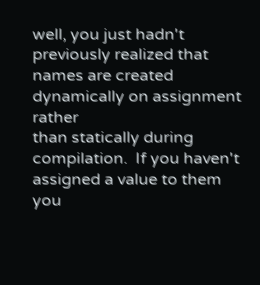well, you just hadn't
previously realized that names are created dynamically on assignment rather
than statically during compilation.  If you haven't assigned a value to them
you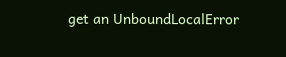get an UnboundLocalError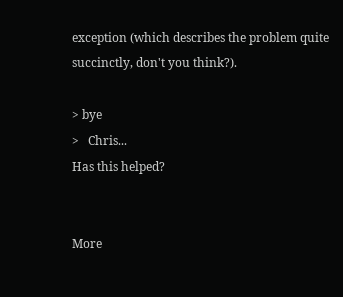exception (which describes the problem quite
succinctly, don't you think?).

> bye
>   Chris...
Has this helped?


More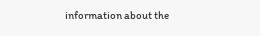information about the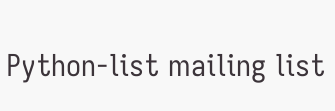Python-list mailing list